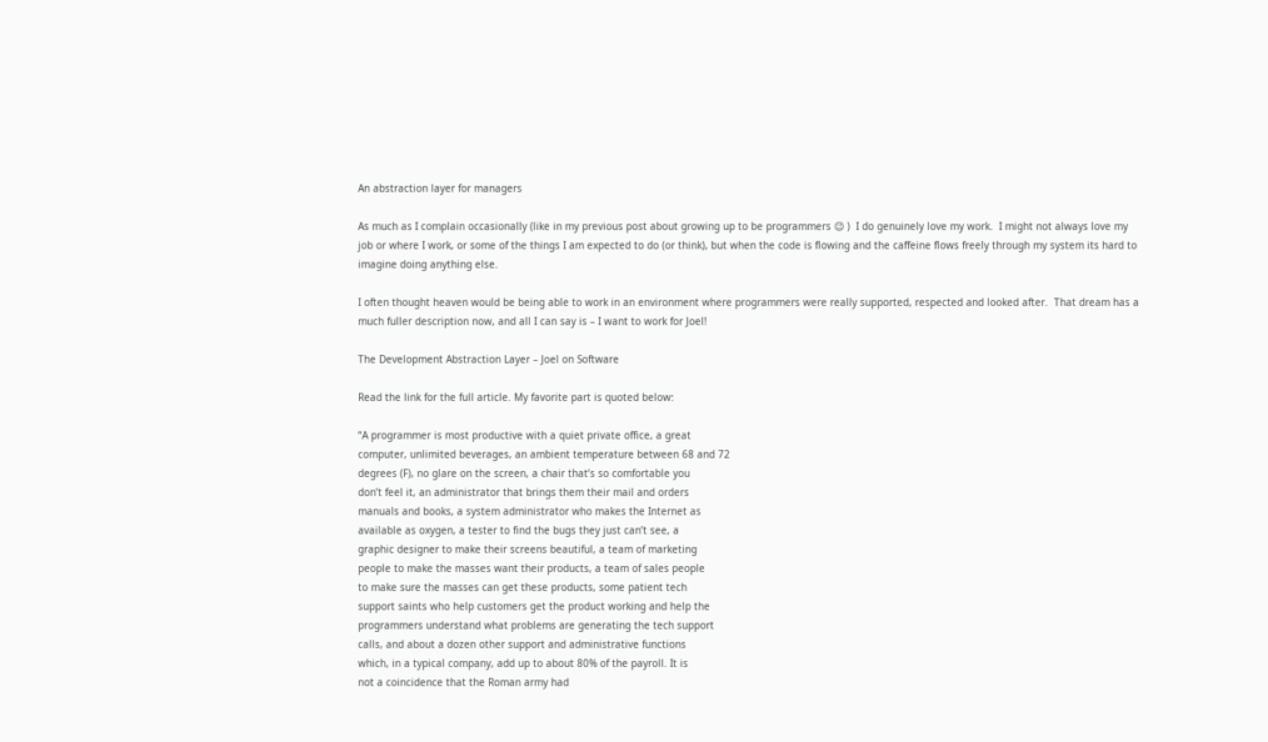An abstraction layer for managers

As much as I complain occasionally (like in my previous post about growing up to be programmers 😉 )  I do genuinely love my work.  I might not always love my job or where I work, or some of the things I am expected to do (or think), but when the code is flowing and the caffeine flows freely through my system its hard to imagine doing anything else.

I often thought heaven would be being able to work in an environment where programmers were really supported, respected and looked after.  That dream has a much fuller description now, and all I can say is – I want to work for Joel!

The Development Abstraction Layer – Joel on Software

Read the link for the full article. My favorite part is quoted below:

“A programmer is most productive with a quiet private office, a great
computer, unlimited beverages, an ambient temperature between 68 and 72
degrees (F), no glare on the screen, a chair that’s so comfortable you
don’t feel it, an administrator that brings them their mail and orders
manuals and books, a system administrator who makes the Internet as
available as oxygen, a tester to find the bugs they just can’t see, a
graphic designer to make their screens beautiful, a team of marketing
people to make the masses want their products, a team of sales people
to make sure the masses can get these products, some patient tech
support saints who help customers get the product working and help the
programmers understand what problems are generating the tech support
calls, and about a dozen other support and administrative functions
which, in a typical company, add up to about 80% of the payroll. It is
not a coincidence that the Roman army had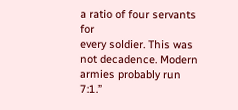a ratio of four servants for
every soldier. This was not decadence. Modern armies probably run 7:1.”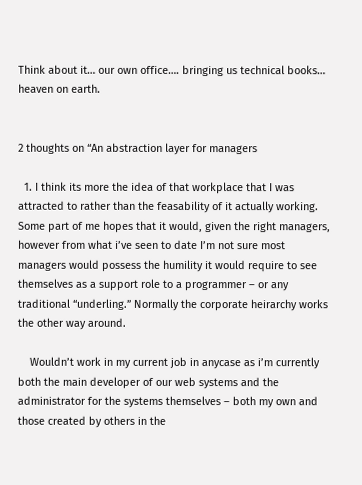Think about it… our own office…. bringing us technical books… heaven on earth.


2 thoughts on “An abstraction layer for managers

  1. I think its more the idea of that workplace that I was attracted to rather than the feasability of it actually working. Some part of me hopes that it would, given the right managers, however from what i’ve seen to date I’m not sure most managers would possess the humility it would require to see themselves as a support role to a programmer – or any traditional “underling.” Normally the corporate heirarchy works the other way around.

    Wouldn’t work in my current job in anycase as i’m currently both the main developer of our web systems and the administrator for the systems themselves – both my own and those created by others in the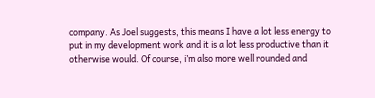company. As Joel suggests, this means I have a lot less energy to put in my development work and it is a lot less productive than it otherwise would. Of course, i’m also more well rounded and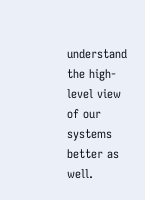understand the high-level view of our systems better as well.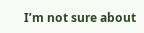I’m not sure about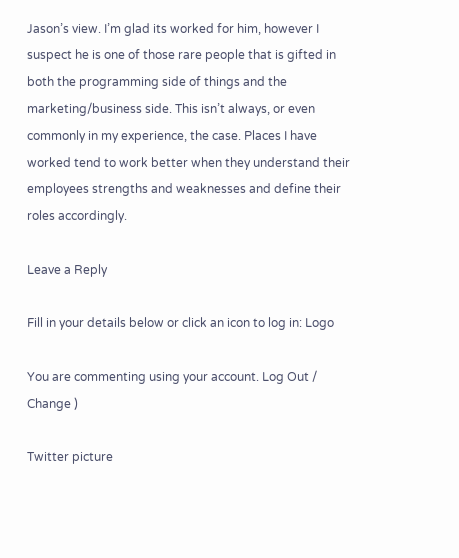Jason’s view. I’m glad its worked for him, however I suspect he is one of those rare people that is gifted in both the programming side of things and the marketing/business side. This isn’t always, or even commonly in my experience, the case. Places I have worked tend to work better when they understand their employees strengths and weaknesses and define their roles accordingly.

Leave a Reply

Fill in your details below or click an icon to log in: Logo

You are commenting using your account. Log Out / Change )

Twitter picture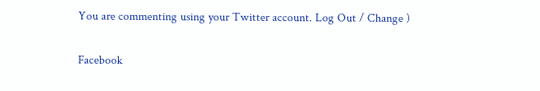You are commenting using your Twitter account. Log Out / Change )

Facebook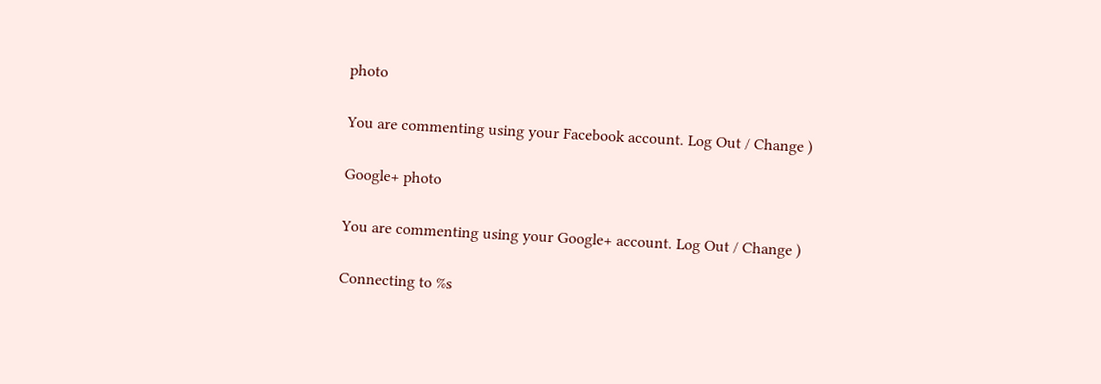photo

You are commenting using your Facebook account. Log Out / Change )

Google+ photo

You are commenting using your Google+ account. Log Out / Change )

Connecting to %s